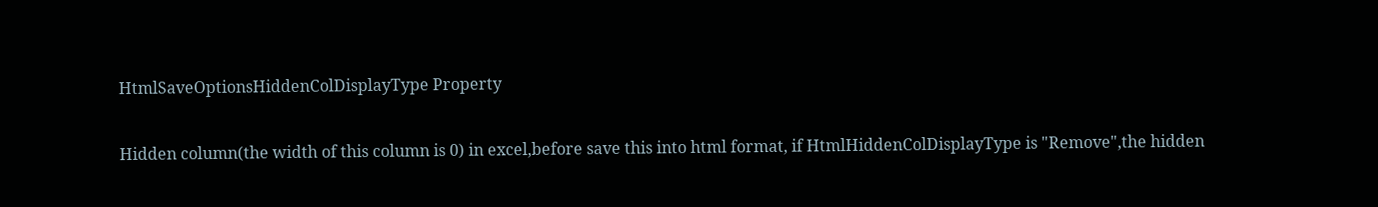HtmlSaveOptionsHiddenColDisplayType Property

Hidden column(the width of this column is 0) in excel,before save this into html format, if HtmlHiddenColDisplayType is "Remove",the hidden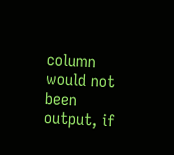column would not been output, if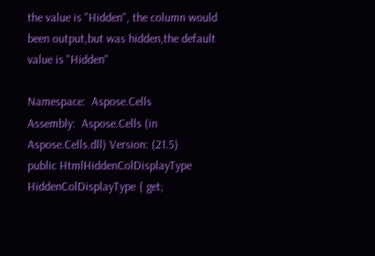the value is "Hidden", the column would been output,but was hidden,the default value is "Hidden"

Namespace:  Aspose.Cells
Assembly:  Aspose.Cells (in Aspose.Cells.dll) Version: (21.5)
public HtmlHiddenColDisplayType HiddenColDisplayType { get;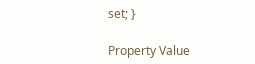set; }

Property Value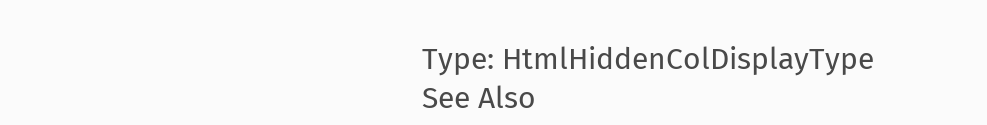Type: HtmlHiddenColDisplayType
See Also